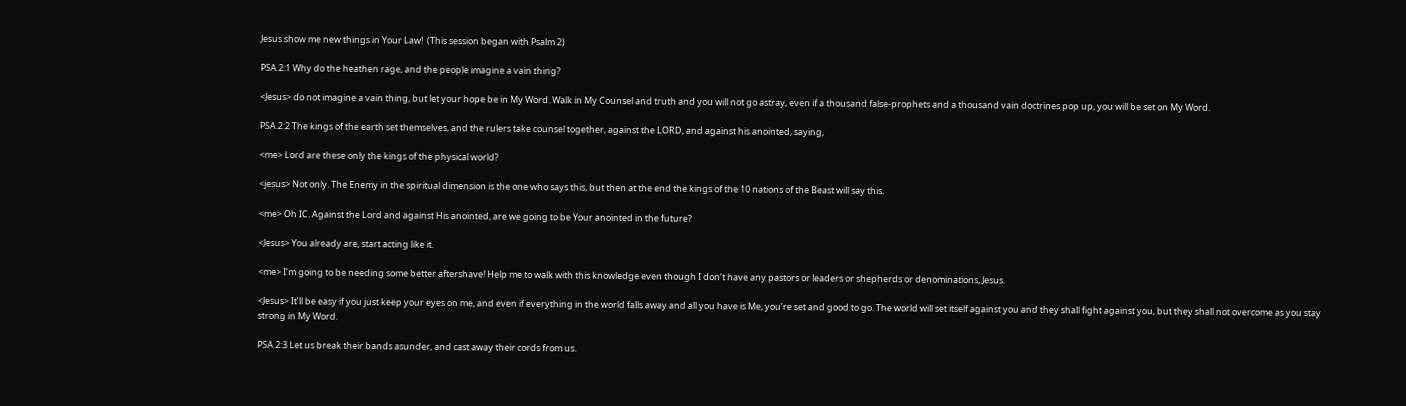Jesus show me new things in Your Law!  (This session began with Psalm 2)

PSA.2:1 Why do the heathen rage, and the people imagine a vain thing?

<Jesus> do not imagine a vain thing, but let your hope be in My Word. Walk in My Counsel and truth and you will not go astray, even if a thousand false-prophets and a thousand vain doctrines pop up, you will be set on My Word.

PSA.2:2 The kings of the earth set themselves, and the rulers take counsel together, against the LORD, and against his anointed, saying,

<me> Lord are these only the kings of the physical world?

<jesus> Not only. The Enemy in the spiritual dimension is the one who says this, but then at the end the kings of the 10 nations of the Beast will say this.

<me> Oh IC. Against the Lord and against His anointed, are we going to be Your anointed in the future?

<Jesus> You already are, start acting like it.

<me> I’m going to be needing some better aftershave! Help me to walk with this knowledge even though I don’t have any pastors or leaders or shepherds or denominations, Jesus.

<Jesus> It’ll be easy if you just keep your eyes on me, and even if everything in the world falls away and all you have is Me, you’re set and good to go. The world will set itself against you and they shall fight against you, but they shall not overcome as you stay strong in My Word.

PSA.2:3 Let us break their bands asunder, and cast away their cords from us.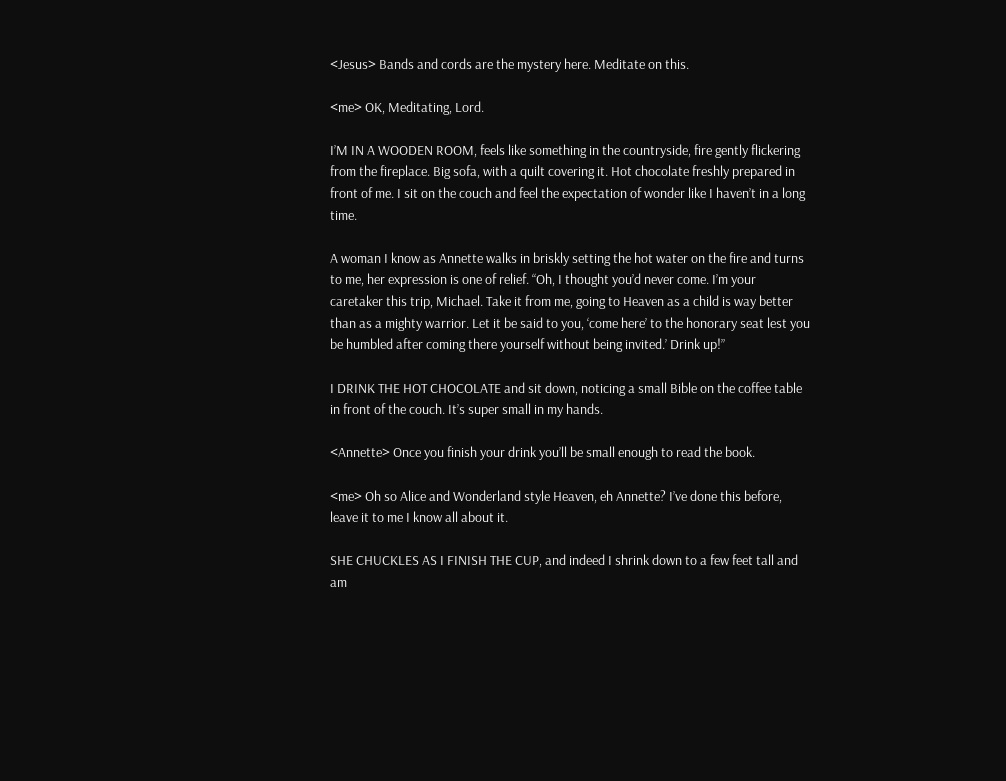<Jesus> Bands and cords are the mystery here. Meditate on this.

<me> OK, Meditating, Lord.

I’M IN A WOODEN ROOM, feels like something in the countryside, fire gently flickering from the fireplace. Big sofa, with a quilt covering it. Hot chocolate freshly prepared in front of me. I sit on the couch and feel the expectation of wonder like I haven’t in a long time.

A woman I know as Annette walks in briskly setting the hot water on the fire and turns to me, her expression is one of relief. “Oh, I thought you’d never come. I’m your caretaker this trip, Michael. Take it from me, going to Heaven as a child is way better than as a mighty warrior. Let it be said to you, ‘come here’ to the honorary seat lest you be humbled after coming there yourself without being invited.’ Drink up!”

I DRINK THE HOT CHOCOLATE and sit down, noticing a small Bible on the coffee table in front of the couch. It’s super small in my hands.

<Annette> Once you finish your drink you’ll be small enough to read the book.

<me> Oh so Alice and Wonderland style Heaven, eh Annette? I’ve done this before, leave it to me I know all about it.

SHE CHUCKLES AS I FINISH THE CUP, and indeed I shrink down to a few feet tall and am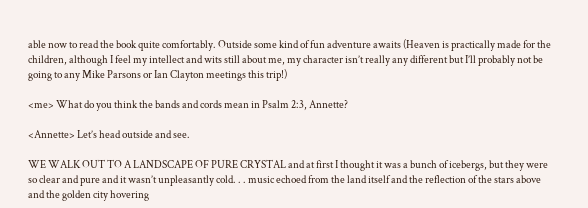able now to read the book quite comfortably. Outside some kind of fun adventure awaits (Heaven is practically made for the children, although I feel my intellect and wits still about me, my character isn’t really any different but I’ll probably not be going to any Mike Parsons or Ian Clayton meetings this trip!)

<me> What do you think the bands and cords mean in Psalm 2:3, Annette?

<Annette> Let’s head outside and see.

WE WALK OUT TO A LANDSCAPE OF PURE CRYSTAL and at first I thought it was a bunch of icebergs, but they were so clear and pure and it wasn’t unpleasantly cold. . . music echoed from the land itself and the reflection of the stars above and the golden city hovering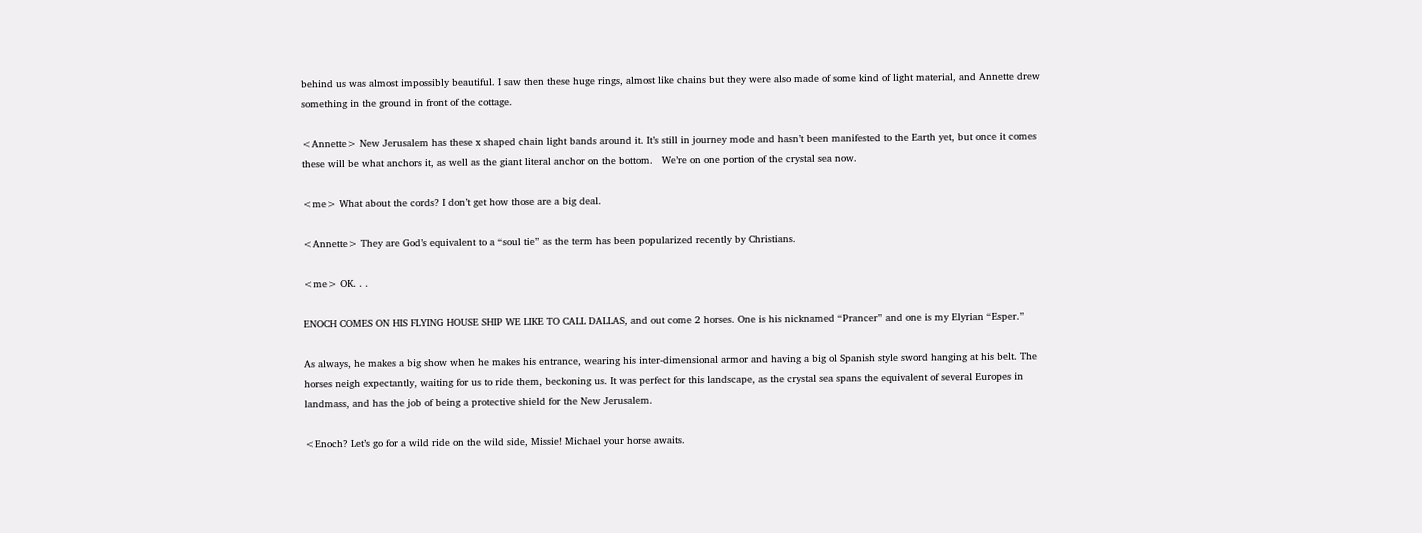behind us was almost impossibly beautiful. I saw then these huge rings, almost like chains but they were also made of some kind of light material, and Annette drew something in the ground in front of the cottage.

<Annette> New Jerusalem has these x shaped chain light bands around it. It’s still in journey mode and hasn’t been manifested to the Earth yet, but once it comes these will be what anchors it, as well as the giant literal anchor on the bottom.   We’re on one portion of the crystal sea now.

<me> What about the cords? I don’t get how those are a big deal.

<Annette> They are God’s equivalent to a “soul tie” as the term has been popularized recently by Christians.

<me> OK. . .

ENOCH COMES ON HIS FLYING HOUSE SHIP WE LIKE TO CALL DALLAS, and out come 2 horses. One is his nicknamed “Prancer” and one is my Elyrian “Esper.”

As always, he makes a big show when he makes his entrance, wearing his inter-dimensional armor and having a big ol Spanish style sword hanging at his belt. The horses neigh expectantly, waiting for us to ride them, beckoning us. It was perfect for this landscape, as the crystal sea spans the equivalent of several Europes in landmass, and has the job of being a protective shield for the New Jerusalem.

<Enoch? Let’s go for a wild ride on the wild side, Missie! Michael your horse awaits.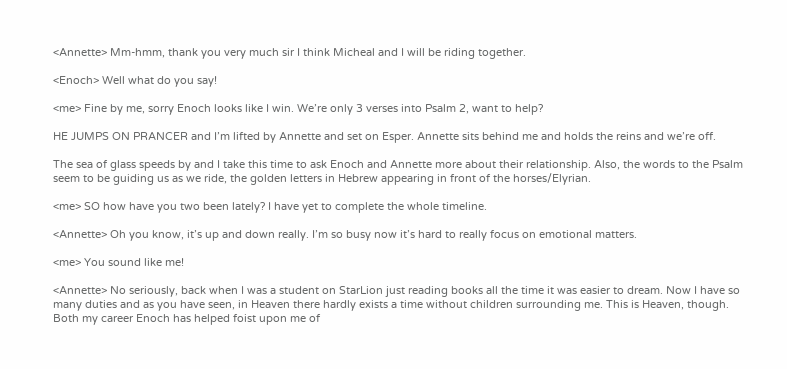<Annette> Mm-hmm, thank you very much sir I think Micheal and I will be riding together.

<Enoch> Well what do you say!

<me> Fine by me, sorry Enoch looks like I win. We’re only 3 verses into Psalm 2, want to help?

HE JUMPS ON PRANCER and I’m lifted by Annette and set on Esper. Annette sits behind me and holds the reins and we’re off.

The sea of glass speeds by and I take this time to ask Enoch and Annette more about their relationship. Also, the words to the Psalm seem to be guiding us as we ride, the golden letters in Hebrew appearing in front of the horses/Elyrian.

<me> SO how have you two been lately? I have yet to complete the whole timeline.

<Annette> Oh you know, it’s up and down really. I’m so busy now it’s hard to really focus on emotional matters.

<me> You sound like me!

<Annette> No seriously, back when I was a student on StarLion just reading books all the time it was easier to dream. Now I have so many duties and as you have seen, in Heaven there hardly exists a time without children surrounding me. This is Heaven, though. Both my career Enoch has helped foist upon me of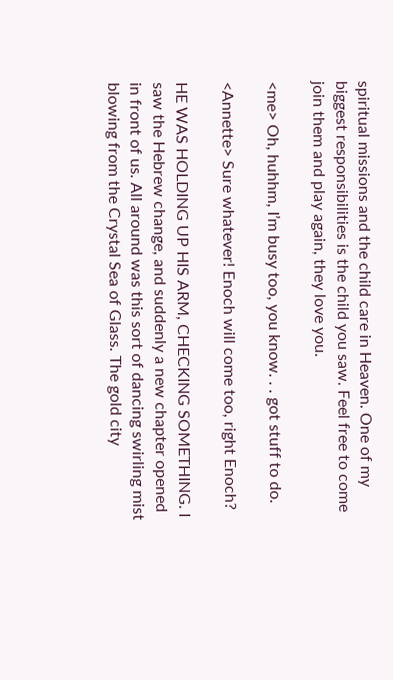spiritual missions and the child care in Heaven. One of my biggest responsibilities is the child you saw. Feel free to come join them and play again, they love you.

<me> Oh, huhhm, I’m busy too, you know. . . got stuff to do.

<Annette> Sure whatever! Enoch will come too, right Enoch?

HE WAS HOLDING UP HIS ARM, CHECKING SOMETHING. I saw the Hebrew change, and suddenly a new chapter opened in front of us. All around was this sort of dancing swirling mist blowing from the Crystal Sea of Glass. The gold city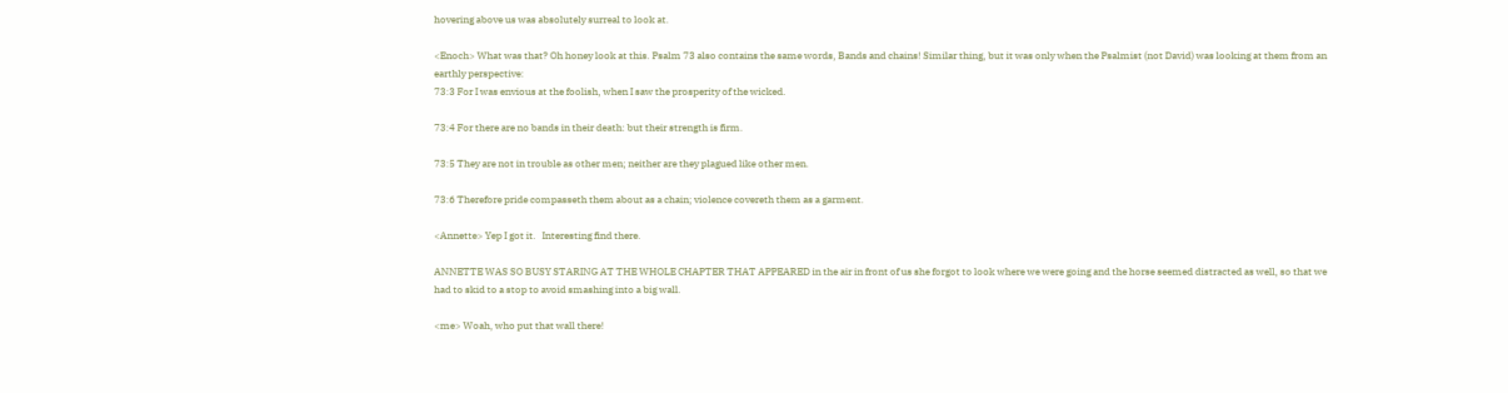hovering above us was absolutely surreal to look at.

<Enoch> What was that? Oh honey look at this. Psalm 73 also contains the same words, Bands and chains! Similar thing, but it was only when the Psalmist (not David) was looking at them from an earthly perspective:
73:3 For I was envious at the foolish, when I saw the prosperity of the wicked.

73:4 For there are no bands in their death: but their strength is firm.

73:5 They are not in trouble as other men; neither are they plagued like other men.

73:6 Therefore pride compasseth them about as a chain; violence covereth them as a garment.

<Annette> Yep I got it.   Interesting find there.

ANNETTE WAS SO BUSY STARING AT THE WHOLE CHAPTER THAT APPEARED in the air in front of us she forgot to look where we were going and the horse seemed distracted as well, so that we had to skid to a stop to avoid smashing into a big wall.

<me> Woah, who put that wall there!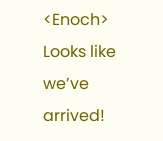<Enoch> Looks like we’ve arrived!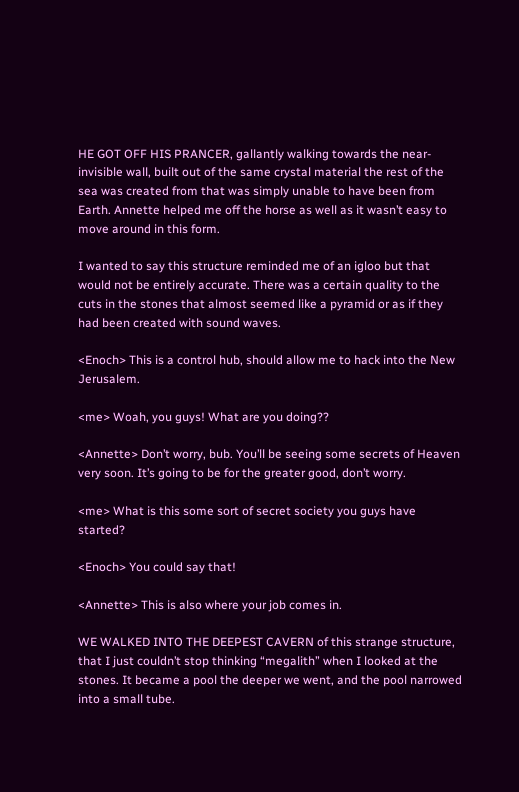HE GOT OFF HIS PRANCER, gallantly walking towards the near-invisible wall, built out of the same crystal material the rest of the sea was created from that was simply unable to have been from Earth. Annette helped me off the horse as well as it wasn’t easy to move around in this form.

I wanted to say this structure reminded me of an igloo but that would not be entirely accurate. There was a certain quality to the cuts in the stones that almost seemed like a pyramid or as if they had been created with sound waves.

<Enoch> This is a control hub, should allow me to hack into the New Jerusalem.

<me> Woah, you guys! What are you doing??

<Annette> Don’t worry, bub. You’ll be seeing some secrets of Heaven very soon. It’s going to be for the greater good, don’t worry.

<me> What is this some sort of secret society you guys have started?

<Enoch> You could say that!

<Annette> This is also where your job comes in.

WE WALKED INTO THE DEEPEST CAVERN of this strange structure, that I just couldn’t stop thinking “megalith” when I looked at the stones. It became a pool the deeper we went, and the pool narrowed into a small tube.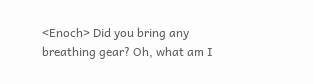<Enoch> Did you bring any breathing gear? Oh, what am I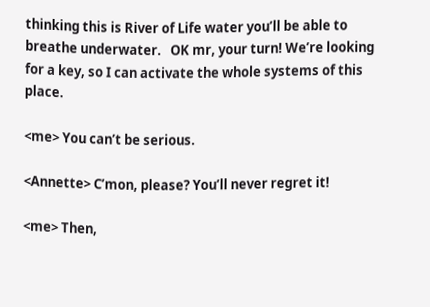thinking this is River of Life water you’ll be able to breathe underwater.   OK mr, your turn! We’re looking for a key, so I can activate the whole systems of this place.

<me> You can’t be serious.

<Annette> C’mon, please? You’ll never regret it!

<me> Then,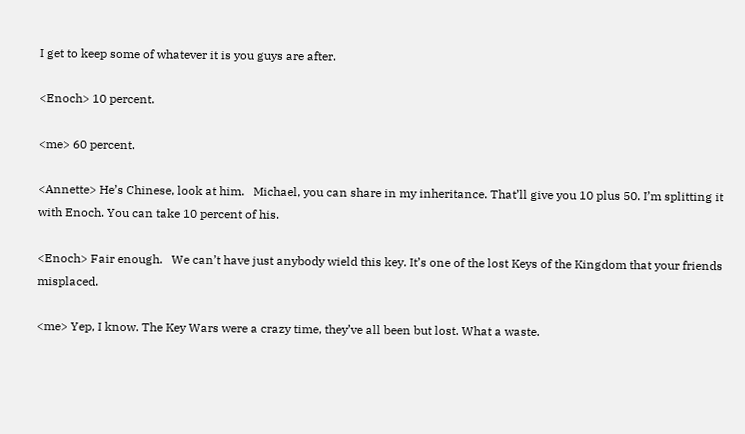I get to keep some of whatever it is you guys are after.

<Enoch> 10 percent.

<me> 60 percent.

<Annette> He’s Chinese, look at him.   Michael, you can share in my inheritance. That’ll give you 10 plus 50. I’m splitting it with Enoch. You can take 10 percent of his.

<Enoch> Fair enough.   We can’t have just anybody wield this key. It’s one of the lost Keys of the Kingdom that your friends misplaced.

<me> Yep, I know. The Key Wars were a crazy time, they’ve all been but lost. What a waste.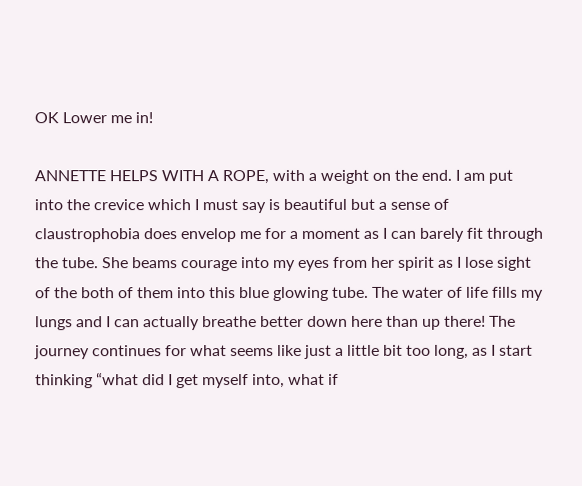OK Lower me in!

ANNETTE HELPS WITH A ROPE, with a weight on the end. I am put into the crevice which I must say is beautiful but a sense of claustrophobia does envelop me for a moment as I can barely fit through the tube. She beams courage into my eyes from her spirit as I lose sight of the both of them into this blue glowing tube. The water of life fills my lungs and I can actually breathe better down here than up there! The journey continues for what seems like just a little bit too long, as I start thinking “what did I get myself into, what if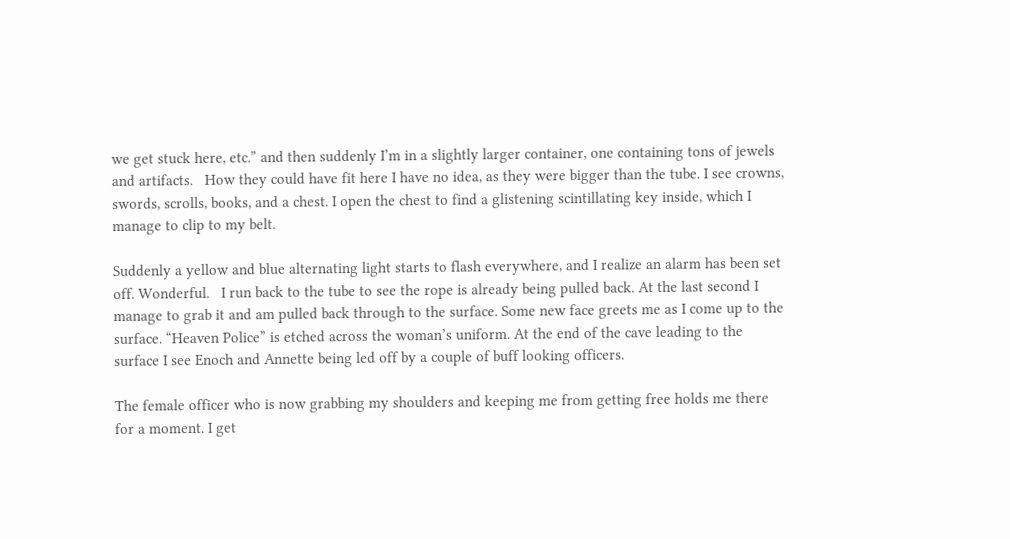we get stuck here, etc.” and then suddenly I’m in a slightly larger container, one containing tons of jewels and artifacts.   How they could have fit here I have no idea, as they were bigger than the tube. I see crowns, swords, scrolls, books, and a chest. I open the chest to find a glistening scintillating key inside, which I manage to clip to my belt.

Suddenly a yellow and blue alternating light starts to flash everywhere, and I realize an alarm has been set off. Wonderful.   I run back to the tube to see the rope is already being pulled back. At the last second I manage to grab it and am pulled back through to the surface. Some new face greets me as I come up to the surface. “Heaven Police” is etched across the woman’s uniform. At the end of the cave leading to the surface I see Enoch and Annette being led off by a couple of buff looking officers.

The female officer who is now grabbing my shoulders and keeping me from getting free holds me there for a moment. I get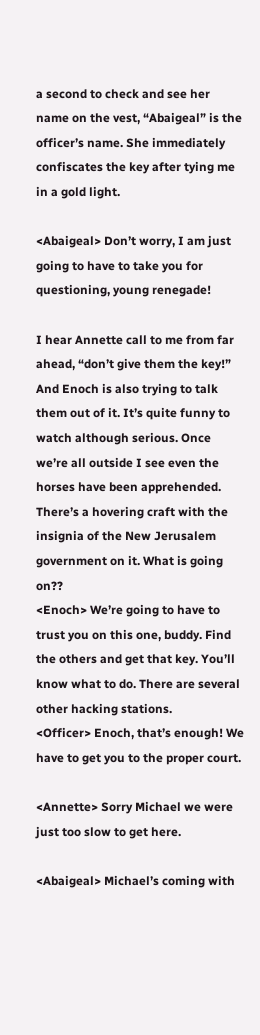a second to check and see her name on the vest, “Abaigeal” is the officer’s name. She immediately confiscates the key after tying me in a gold light.

<Abaigeal> Don’t worry, I am just going to have to take you for questioning, young renegade!

I hear Annette call to me from far ahead, “don’t give them the key!”
And Enoch is also trying to talk them out of it. It’s quite funny to watch although serious. Once we’re all outside I see even the horses have been apprehended. There’s a hovering craft with the insignia of the New Jerusalem government on it. What is going on??
<Enoch> We’re going to have to trust you on this one, buddy. Find the others and get that key. You’ll know what to do. There are several other hacking stations.
<Officer> Enoch, that’s enough! We have to get you to the proper court.

<Annette> Sorry Michael we were just too slow to get here.

<Abaigeal> Michael’s coming with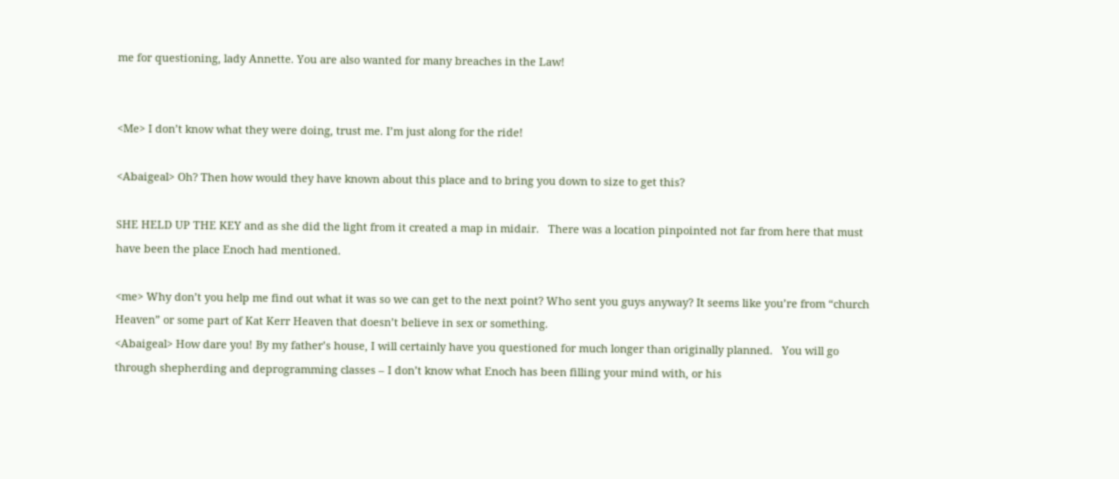me for questioning, lady Annette. You are also wanted for many breaches in the Law!


<Me> I don’t know what they were doing, trust me. I’m just along for the ride!

<Abaigeal> Oh? Then how would they have known about this place and to bring you down to size to get this?

SHE HELD UP THE KEY and as she did the light from it created a map in midair.   There was a location pinpointed not far from here that must have been the place Enoch had mentioned.

<me> Why don’t you help me find out what it was so we can get to the next point? Who sent you guys anyway? It seems like you’re from “church Heaven” or some part of Kat Kerr Heaven that doesn’t believe in sex or something.
<Abaigeal> How dare you! By my father’s house, I will certainly have you questioned for much longer than originally planned.   You will go through shepherding and deprogramming classes – I don’t know what Enoch has been filling your mind with, or his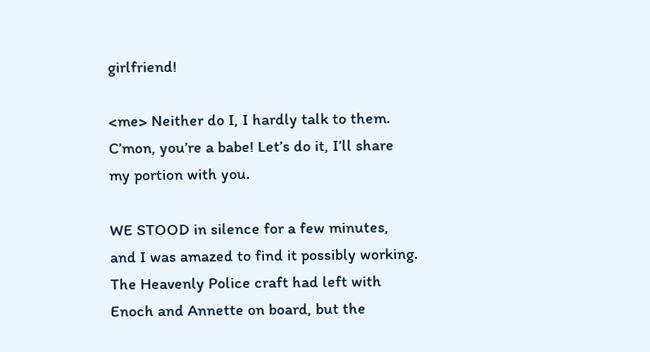girlfriend!

<me> Neither do I, I hardly talk to them. C’mon, you’re a babe! Let’s do it, I’ll share my portion with you.

WE STOOD in silence for a few minutes, and I was amazed to find it possibly working. The Heavenly Police craft had left with Enoch and Annette on board, but the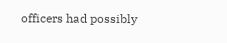officers had possibly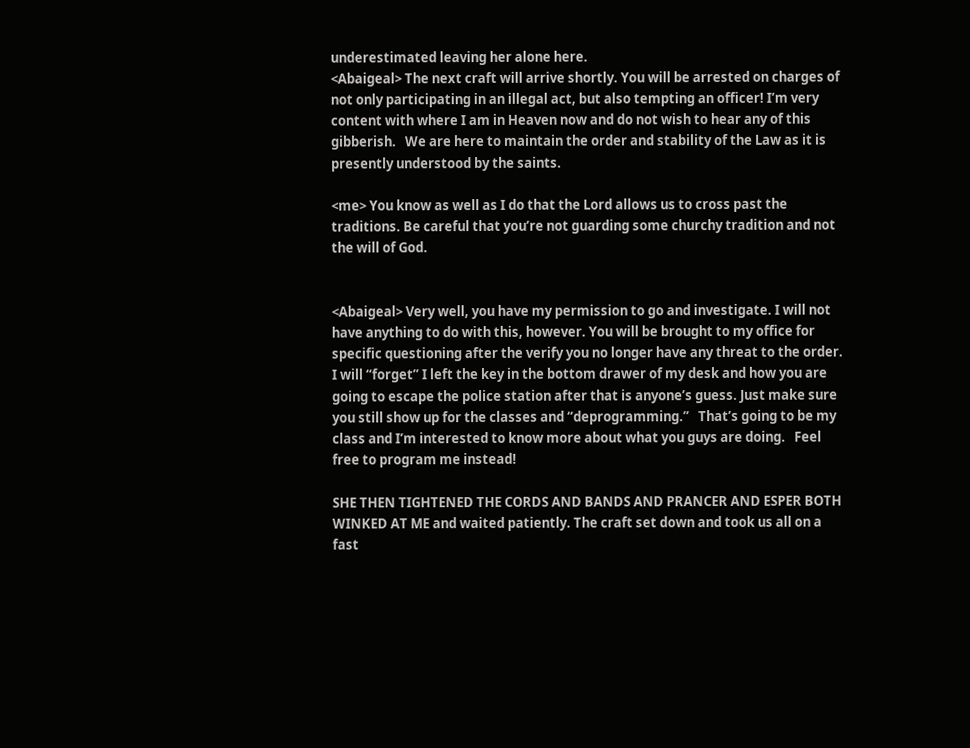underestimated leaving her alone here.
<Abaigeal> The next craft will arrive shortly. You will be arrested on charges of not only participating in an illegal act, but also tempting an officer! I’m very content with where I am in Heaven now and do not wish to hear any of this gibberish.   We are here to maintain the order and stability of the Law as it is presently understood by the saints.

<me> You know as well as I do that the Lord allows us to cross past the traditions. Be careful that you’re not guarding some churchy tradition and not the will of God.


<Abaigeal> Very well, you have my permission to go and investigate. I will not have anything to do with this, however. You will be brought to my office for specific questioning after the verify you no longer have any threat to the order. I will “forget” I left the key in the bottom drawer of my desk and how you are going to escape the police station after that is anyone’s guess. Just make sure you still show up for the classes and “deprogramming.”   That’s going to be my class and I’m interested to know more about what you guys are doing.   Feel free to program me instead!

SHE THEN TIGHTENED THE CORDS AND BANDS AND PRANCER AND ESPER BOTH WINKED AT ME and waited patiently. The craft set down and took us all on a fast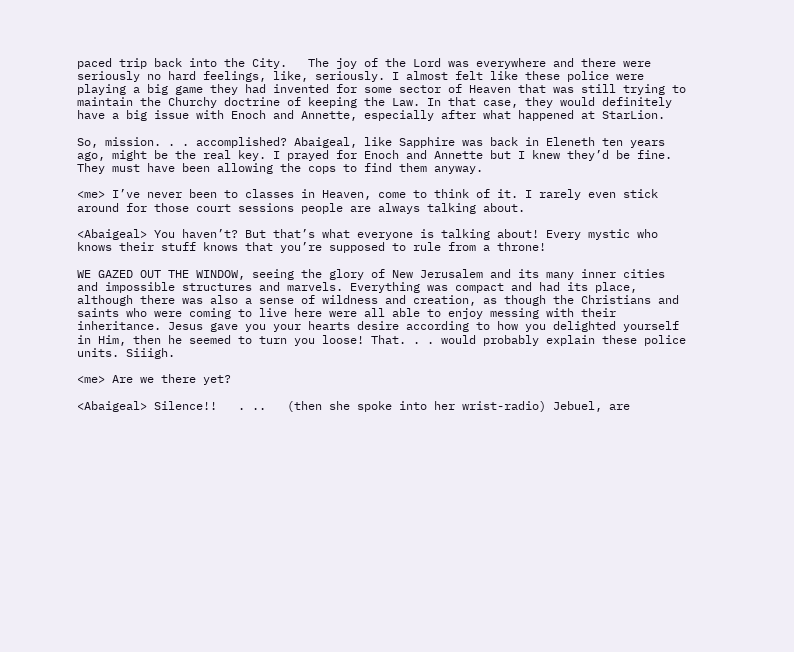paced trip back into the City.   The joy of the Lord was everywhere and there were seriously no hard feelings, like, seriously. I almost felt like these police were playing a big game they had invented for some sector of Heaven that was still trying to maintain the Churchy doctrine of keeping the Law. In that case, they would definitely have a big issue with Enoch and Annette, especially after what happened at StarLion.

So, mission. . . accomplished? Abaigeal, like Sapphire was back in Eleneth ten years ago, might be the real key. I prayed for Enoch and Annette but I knew they’d be fine. They must have been allowing the cops to find them anyway.

<me> I’ve never been to classes in Heaven, come to think of it. I rarely even stick around for those court sessions people are always talking about.

<Abaigeal> You haven’t? But that’s what everyone is talking about! Every mystic who knows their stuff knows that you’re supposed to rule from a throne!

WE GAZED OUT THE WINDOW, seeing the glory of New Jerusalem and its many inner cities and impossible structures and marvels. Everything was compact and had its place, although there was also a sense of wildness and creation, as though the Christians and saints who were coming to live here were all able to enjoy messing with their inheritance. Jesus gave you your hearts desire according to how you delighted yourself in Him, then he seemed to turn you loose! That. . . would probably explain these police units. Siiigh.

<me> Are we there yet?

<Abaigeal> Silence!!   . ..   (then she spoke into her wrist-radio) Jebuel, are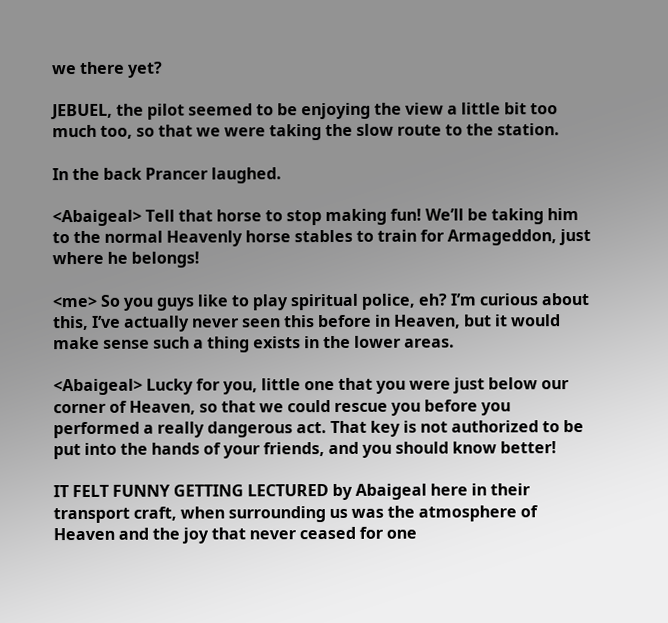we there yet?

JEBUEL, the pilot seemed to be enjoying the view a little bit too much too, so that we were taking the slow route to the station.

In the back Prancer laughed.

<Abaigeal> Tell that horse to stop making fun! We’ll be taking him to the normal Heavenly horse stables to train for Armageddon, just where he belongs!

<me> So you guys like to play spiritual police, eh? I’m curious about this, I’ve actually never seen this before in Heaven, but it would make sense such a thing exists in the lower areas.

<Abaigeal> Lucky for you, little one that you were just below our corner of Heaven, so that we could rescue you before you performed a really dangerous act. That key is not authorized to be put into the hands of your friends, and you should know better!

IT FELT FUNNY GETTING LECTURED by Abaigeal here in their transport craft, when surrounding us was the atmosphere of Heaven and the joy that never ceased for one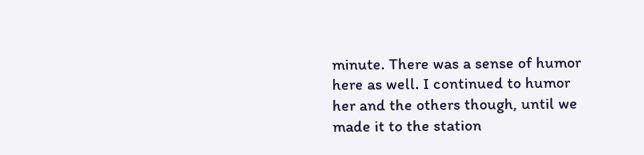minute. There was a sense of humor here as well. I continued to humor her and the others though, until we made it to the station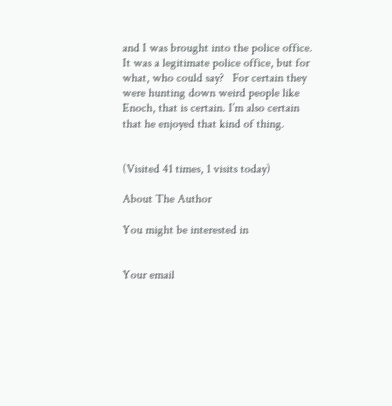and I was brought into the police office. It was a legitimate police office, but for what, who could say?   For certain they were hunting down weird people like Enoch, that is certain. I’m also certain that he enjoyed that kind of thing.


(Visited 41 times, 1 visits today)

About The Author

You might be interested in


Your email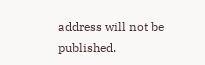address will not be published.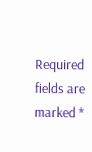Required fields are marked *